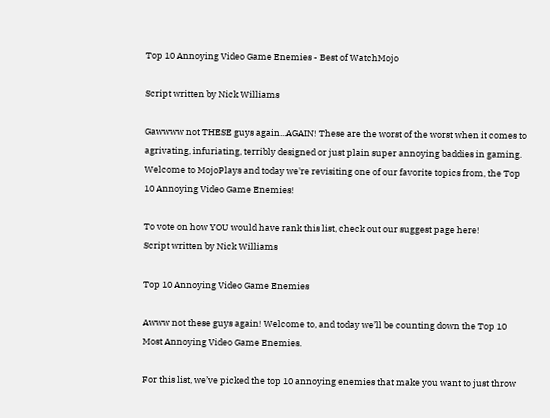Top 10 Annoying Video Game Enemies - Best of WatchMojo

Script written by Nick Williams

Gawwww not THESE guys again...AGAIN! These are the worst of the worst when it comes to agrivating, infuriating, terribly designed or just plain super annoying baddies in gaming. Welcome to MojoPlays and today we're revisiting one of our favorite topics from, the Top 10 Annoying Video Game Enemies!

To vote on how YOU would have rank this list, check out our suggest page here!
Script written by Nick Williams

Top 10 Annoying Video Game Enemies

Awww not these guys again! Welcome to, and today we’ll be counting down the Top 10 Most Annoying Video Game Enemies.

For this list, we’ve picked the top 10 annoying enemies that make you want to just throw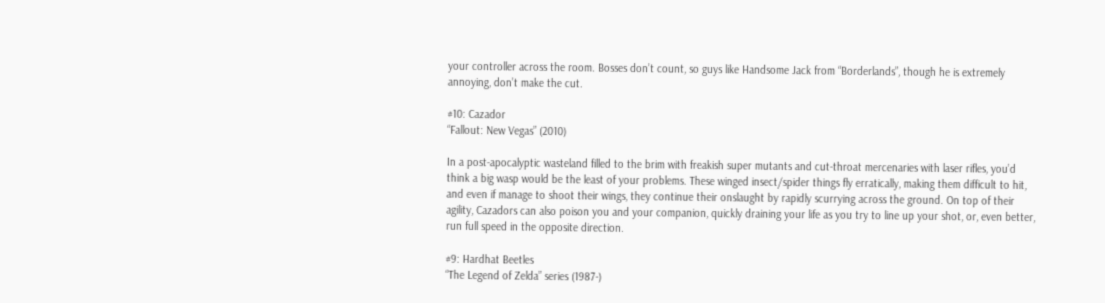your controller across the room. Bosses don’t count, so guys like Handsome Jack from “Borderlands”, though he is extremely annoying, don’t make the cut.

#10: Cazador
“Fallout: New Vegas” (2010)

In a post-apocalyptic wasteland filled to the brim with freakish super mutants and cut-throat mercenaries with laser rifles, you’d think a big wasp would be the least of your problems. These winged insect/spider things fly erratically, making them difficult to hit, and even if manage to shoot their wings, they continue their onslaught by rapidly scurrying across the ground. On top of their agility, Cazadors can also poison you and your companion, quickly draining your life as you try to line up your shot, or, even better, run full speed in the opposite direction.

#9: Hardhat Beetles
“The Legend of Zelda” series (1987-)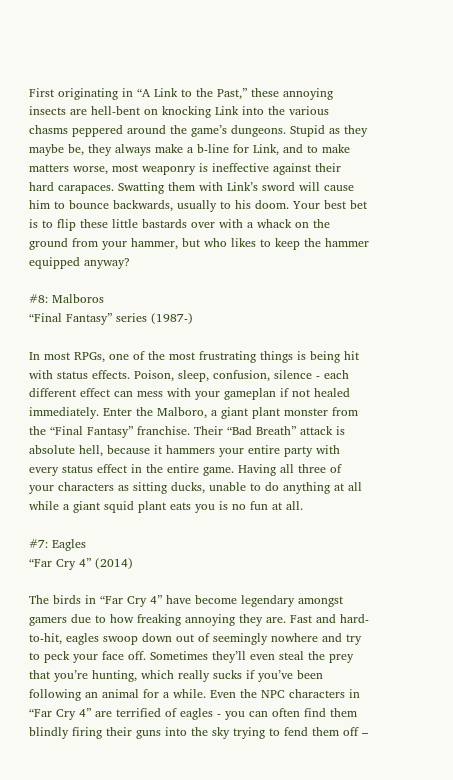First originating in “A Link to the Past,” these annoying insects are hell-bent on knocking Link into the various chasms peppered around the game’s dungeons. Stupid as they maybe be, they always make a b-line for Link, and to make matters worse, most weaponry is ineffective against their hard carapaces. Swatting them with Link’s sword will cause him to bounce backwards, usually to his doom. Your best bet is to flip these little bastards over with a whack on the ground from your hammer, but who likes to keep the hammer equipped anyway?

#8: Malboros
“Final Fantasy” series (1987-)

In most RPGs, one of the most frustrating things is being hit with status effects. Poison, sleep, confusion, silence - each different effect can mess with your gameplan if not healed immediately. Enter the Malboro, a giant plant monster from the “Final Fantasy” franchise. Their “Bad Breath” attack is absolute hell, because it hammers your entire party with every status effect in the entire game. Having all three of your characters as sitting ducks, unable to do anything at all while a giant squid plant eats you is no fun at all.

#7: Eagles
“Far Cry 4” (2014)

The birds in “Far Cry 4” have become legendary amongst gamers due to how freaking annoying they are. Fast and hard-to-hit, eagles swoop down out of seemingly nowhere and try to peck your face off. Sometimes they’ll even steal the prey that you’re hunting, which really sucks if you’ve been following an animal for a while. Even the NPC characters in “Far Cry 4” are terrified of eagles - you can often find them blindly firing their guns into the sky trying to fend them off –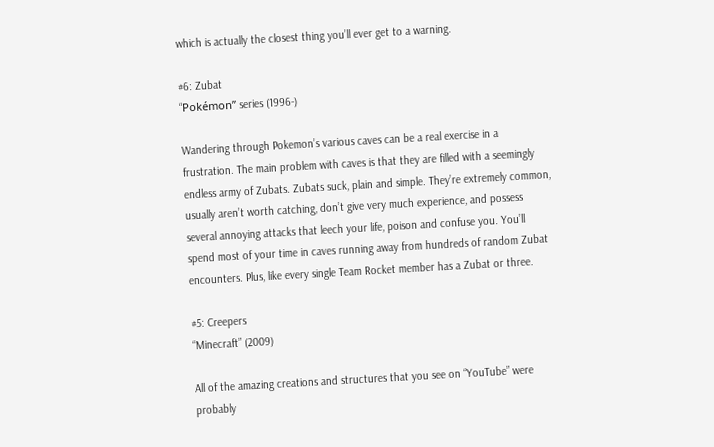which is actually the closest thing you’ll ever get to a warning.

#6: Zubat
“Pokémon” series (1996-)

Wandering through Pokemon’s various caves can be a real exercise in a frustration. The main problem with caves is that they are filled with a seemingly endless army of Zubats. Zubats suck, plain and simple. They’re extremely common, usually aren’t worth catching, don’t give very much experience, and possess several annoying attacks that leech your life, poison and confuse you. You’ll spend most of your time in caves running away from hundreds of random Zubat encounters. Plus, like every single Team Rocket member has a Zubat or three.

#5: Creepers
“Minecraft” (2009)

All of the amazing creations and structures that you see on “YouTube” were probably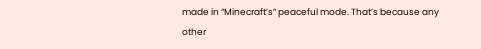made in “Minecraft’s” peaceful mode. That’s because any other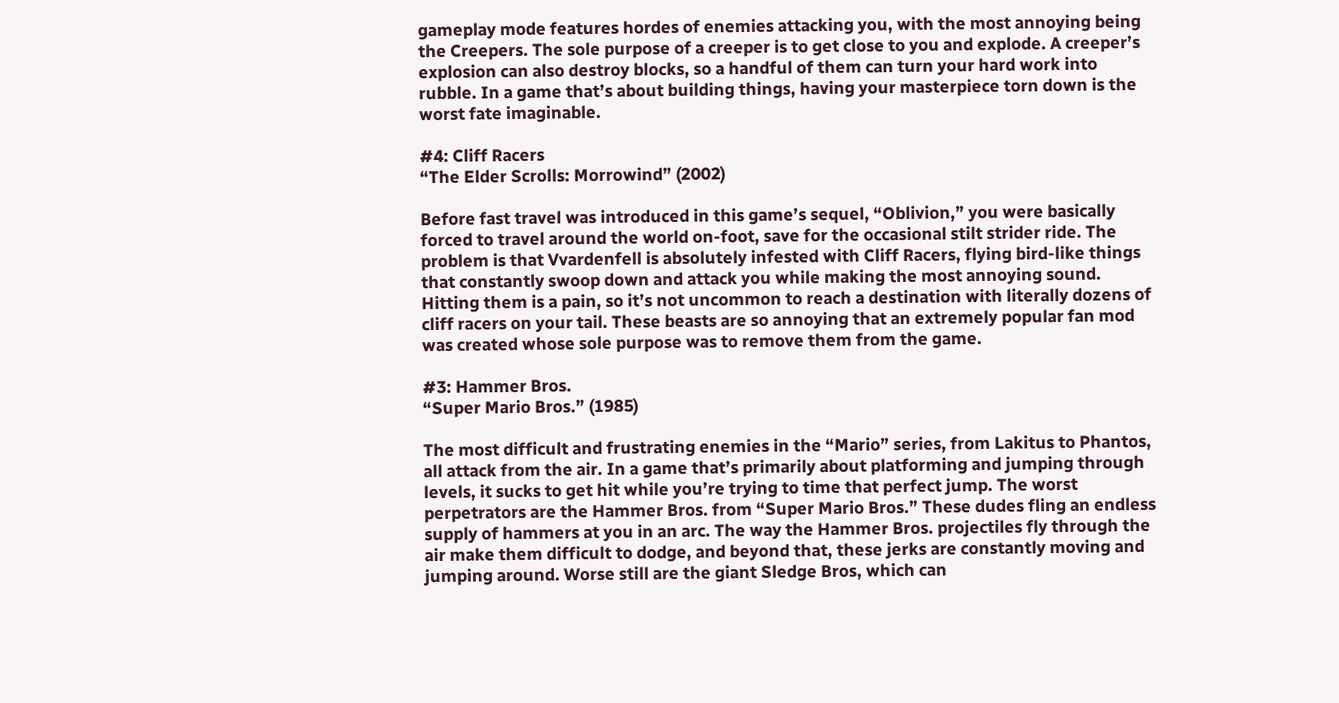gameplay mode features hordes of enemies attacking you, with the most annoying being the Creepers. The sole purpose of a creeper is to get close to you and explode. A creeper’s explosion can also destroy blocks, so a handful of them can turn your hard work into rubble. In a game that’s about building things, having your masterpiece torn down is the worst fate imaginable.

#4: Cliff Racers
“The Elder Scrolls: Morrowind” (2002)

Before fast travel was introduced in this game’s sequel, “Oblivion,” you were basically forced to travel around the world on-foot, save for the occasional stilt strider ride. The problem is that Vvardenfell is absolutely infested with Cliff Racers, flying bird-like things that constantly swoop down and attack you while making the most annoying sound. Hitting them is a pain, so it’s not uncommon to reach a destination with literally dozens of cliff racers on your tail. These beasts are so annoying that an extremely popular fan mod was created whose sole purpose was to remove them from the game.

#3: Hammer Bros.
“Super Mario Bros.” (1985)

The most difficult and frustrating enemies in the “Mario” series, from Lakitus to Phantos, all attack from the air. In a game that’s primarily about platforming and jumping through levels, it sucks to get hit while you’re trying to time that perfect jump. The worst perpetrators are the Hammer Bros. from “Super Mario Bros.” These dudes fling an endless supply of hammers at you in an arc. The way the Hammer Bros. projectiles fly through the air make them difficult to dodge, and beyond that, these jerks are constantly moving and jumping around. Worse still are the giant Sledge Bros, which can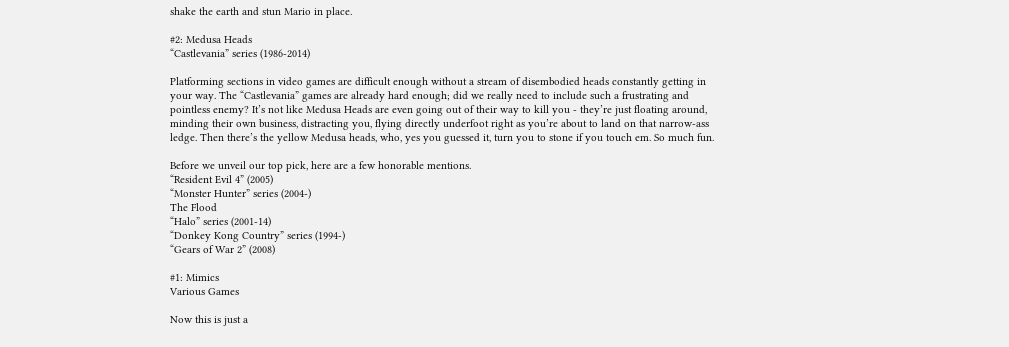shake the earth and stun Mario in place.

#2: Medusa Heads
“Castlevania” series (1986-2014)

Platforming sections in video games are difficult enough without a stream of disembodied heads constantly getting in your way. The “Castlevania” games are already hard enough; did we really need to include such a frustrating and pointless enemy? It’s not like Medusa Heads are even going out of their way to kill you - they’re just floating around, minding their own business, distracting you, flying directly underfoot right as you’re about to land on that narrow-ass ledge. Then there’s the yellow Medusa heads, who, yes you guessed it, turn you to stone if you touch em. So much fun.

Before we unveil our top pick, here are a few honorable mentions.
“Resident Evil 4” (2005)
“Monster Hunter” series (2004-)
The Flood
“Halo” series (2001-14)
“Donkey Kong Country” series (1994-)
“Gears of War 2” (2008)

#1: Mimics
Various Games

Now this is just a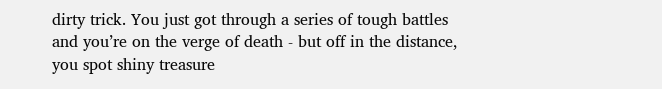dirty trick. You just got through a series of tough battles and you’re on the verge of death - but off in the distance, you spot shiny treasure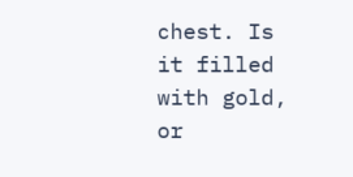chest. Is it filled with gold, or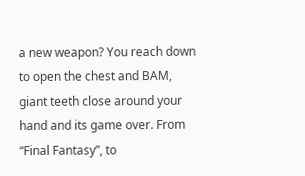a new weapon? You reach down to open the chest and BAM, giant teeth close around your hand and its game over. From “Final Fantasy”, to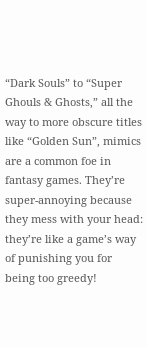“Dark Souls” to “Super Ghouls & Ghosts,” all the way to more obscure titles like “Golden Sun”, mimics are a common foe in fantasy games. They’re super-annoying because they mess with your head: they’re like a game’s way of punishing you for being too greedy!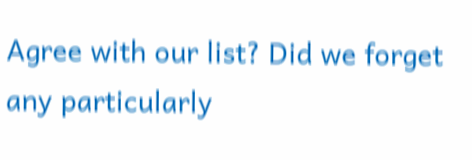Agree with our list? Did we forget any particularly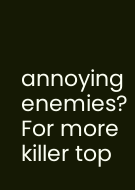annoying enemies? For more killer top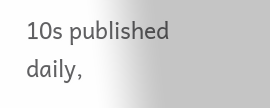10s published daily,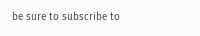be sure to subscribe to